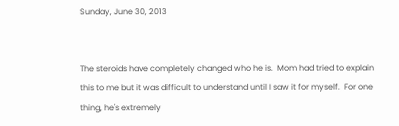Sunday, June 30, 2013


The steroids have completely changed who he is.  Mom had tried to explain this to me but it was difficult to understand until I saw it for myself.  For one thing, he's extremely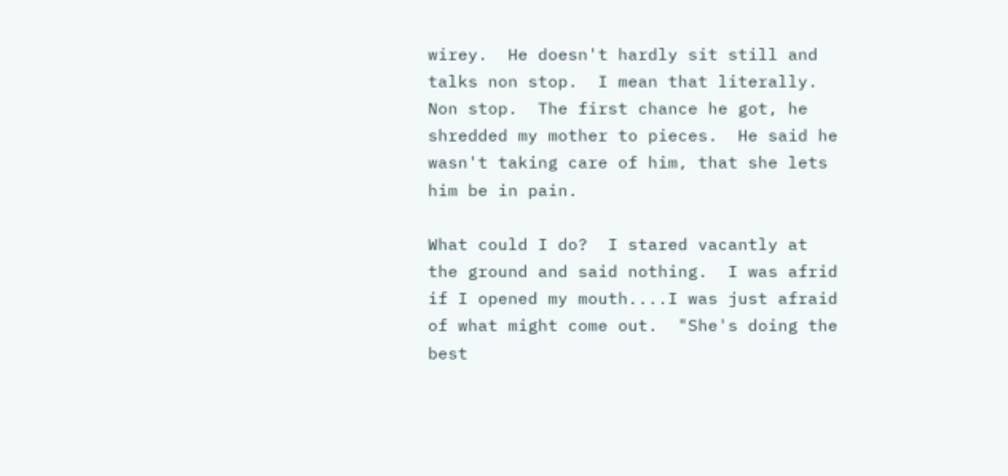wirey.  He doesn't hardly sit still and talks non stop.  I mean that literally.  Non stop.  The first chance he got, he shredded my mother to pieces.  He said he wasn't taking care of him, that she lets him be in pain.

What could I do?  I stared vacantly at the ground and said nothing.  I was afrid if I opened my mouth....I was just afraid of what might come out.  "She's doing the best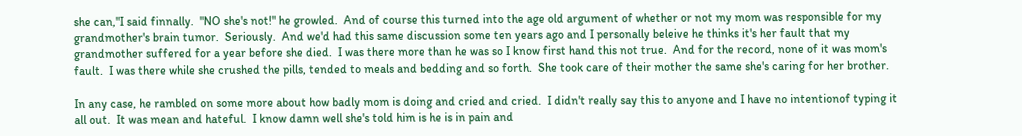she can,"I said finnally.  "NO she's not!" he growled.  And of course this turned into the age old argument of whether or not my mom was responsible for my grandmother's brain tumor.  Seriously.  And we'd had this same discussion some ten years ago and I personally beleive he thinks it's her fault that my grandmother suffered for a year before she died.  I was there more than he was so I know first hand this not true.  And for the record, none of it was mom's fault.  I was there while she crushed the pills, tended to meals and bedding and so forth.  She took care of their mother the same she's caring for her brother.

In any case, he rambled on some more about how badly mom is doing and cried and cried.  I didn't really say this to anyone and I have no intentionof typing it all out.  It was mean and hateful.  I know damn well she's told him is he is in pain and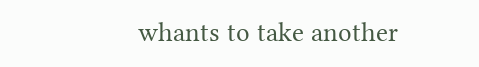whants to take another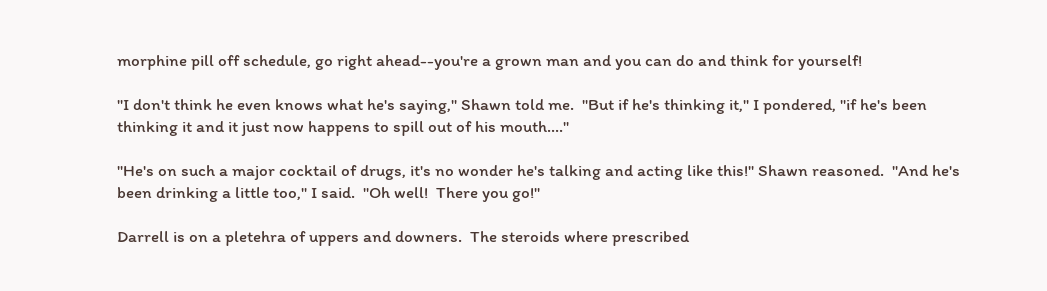morphine pill off schedule, go right ahead--you're a grown man and you can do and think for yourself!

"I don't think he even knows what he's saying," Shawn told me.  "But if he's thinking it," I pondered, "if he's been thinking it and it just now happens to spill out of his mouth...."

"He's on such a major cocktail of drugs, it's no wonder he's talking and acting like this!" Shawn reasoned.  "And he's been drinking a little too," I said.  "Oh well!  There you go!"

Darrell is on a pletehra of uppers and downers.  The steroids where prescribed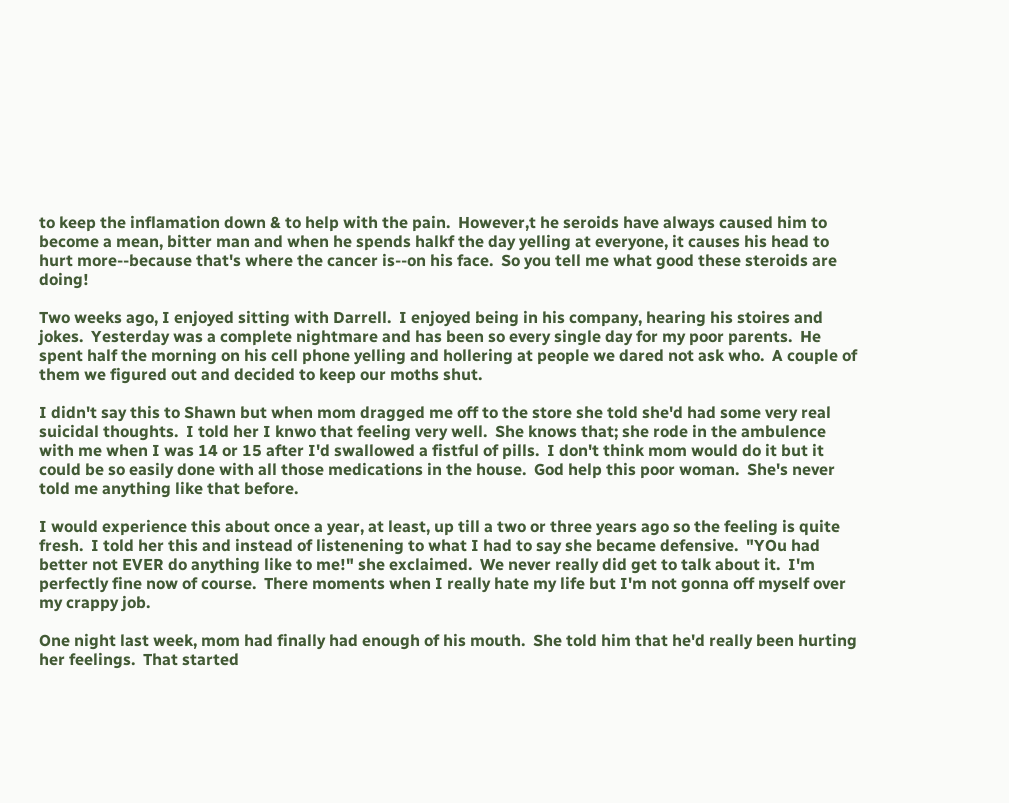to keep the inflamation down & to help with the pain.  However,t he seroids have always caused him to become a mean, bitter man and when he spends halkf the day yelling at everyone, it causes his head to hurt more--because that's where the cancer is--on his face.  So you tell me what good these steroids are doing!

Two weeks ago, I enjoyed sitting with Darrell.  I enjoyed being in his company, hearing his stoires and jokes.  Yesterday was a complete nightmare and has been so every single day for my poor parents.  He spent half the morning on his cell phone yelling and hollering at people we dared not ask who.  A couple of them we figured out and decided to keep our moths shut.

I didn't say this to Shawn but when mom dragged me off to the store she told she'd had some very real suicidal thoughts.  I told her I knwo that feeling very well.  She knows that; she rode in the ambulence with me when I was 14 or 15 after I'd swallowed a fistful of pills.  I don't think mom would do it but it could be so easily done with all those medications in the house.  God help this poor woman.  She's never told me anything like that before.

I would experience this about once a year, at least, up till a two or three years ago so the feeling is quite fresh.  I told her this and instead of listenening to what I had to say she became defensive.  "YOu had better not EVER do anything like to me!" she exclaimed.  We never really did get to talk about it.  I'm perfectly fine now of course.  There moments when I really hate my life but I'm not gonna off myself over my crappy job.

One night last week, mom had finally had enough of his mouth.  She told him that he'd really been hurting her feelings.  That started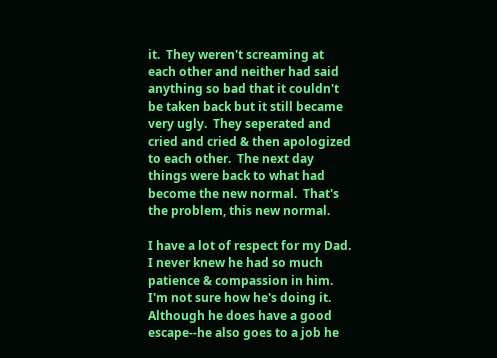it.  They weren't screaming at each other and neither had said anything so bad that it couldn't be taken back but it still became very ugly.  They seperated and cried and cried & then apologized to each other.  The next day things were back to what had become the new normal.  That's the problem, this new normal.

I have a lot of respect for my Dad.  I never knew he had so much patience & compassion in him.  I'm not sure how he's doing it.  Although he does have a good escape--he also goes to a job he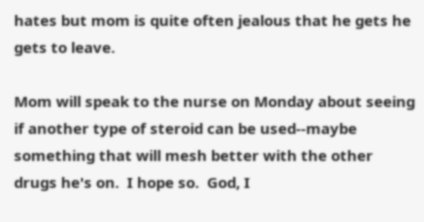hates but mom is quite often jealous that he gets he gets to leave.

Mom will speak to the nurse on Monday about seeing if another type of steroid can be used--maybe something that will mesh better with the other drugs he's on.  I hope so.  God, I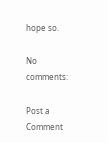hope so.

No comments:

Post a Comment